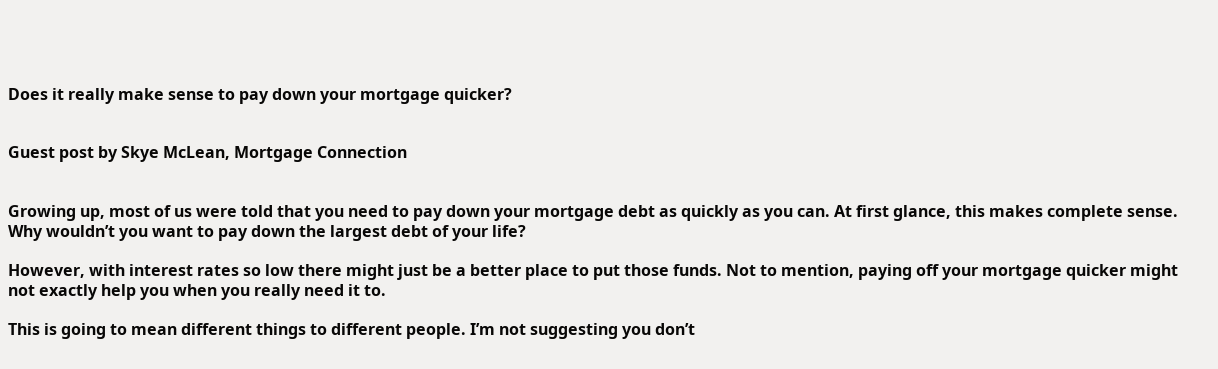Does it really make sense to pay down your mortgage quicker?


Guest post by Skye McLean, Mortgage Connection


Growing up, most of us were told that you need to pay down your mortgage debt as quickly as you can. At first glance, this makes complete sense. Why wouldn’t you want to pay down the largest debt of your life?

However, with interest rates so low there might just be a better place to put those funds. Not to mention, paying off your mortgage quicker might not exactly help you when you really need it to.

This is going to mean different things to different people. I’m not suggesting you don’t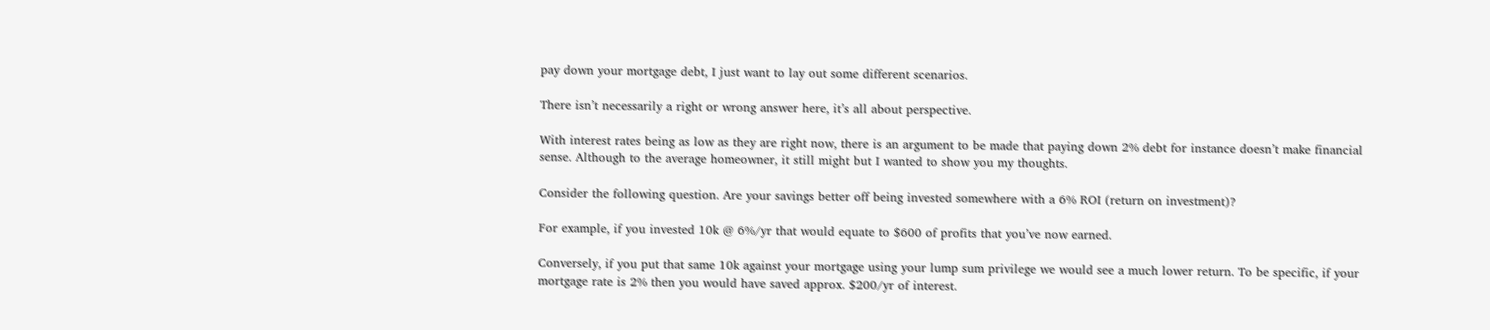pay down your mortgage debt, I just want to lay out some different scenarios.

There isn’t necessarily a right or wrong answer here, it’s all about perspective.

With interest rates being as low as they are right now, there is an argument to be made that paying down 2% debt for instance doesn’t make financial sense. Although to the average homeowner, it still might but I wanted to show you my thoughts.

Consider the following question. Are your savings better off being invested somewhere with a 6% ROI (return on investment)?

For example, if you invested 10k @ 6%/yr that would equate to $600 of profits that you’ve now earned.

Conversely, if you put that same 10k against your mortgage using your lump sum privilege we would see a much lower return. To be specific, if your mortgage rate is 2% then you would have saved approx. $200/yr of interest.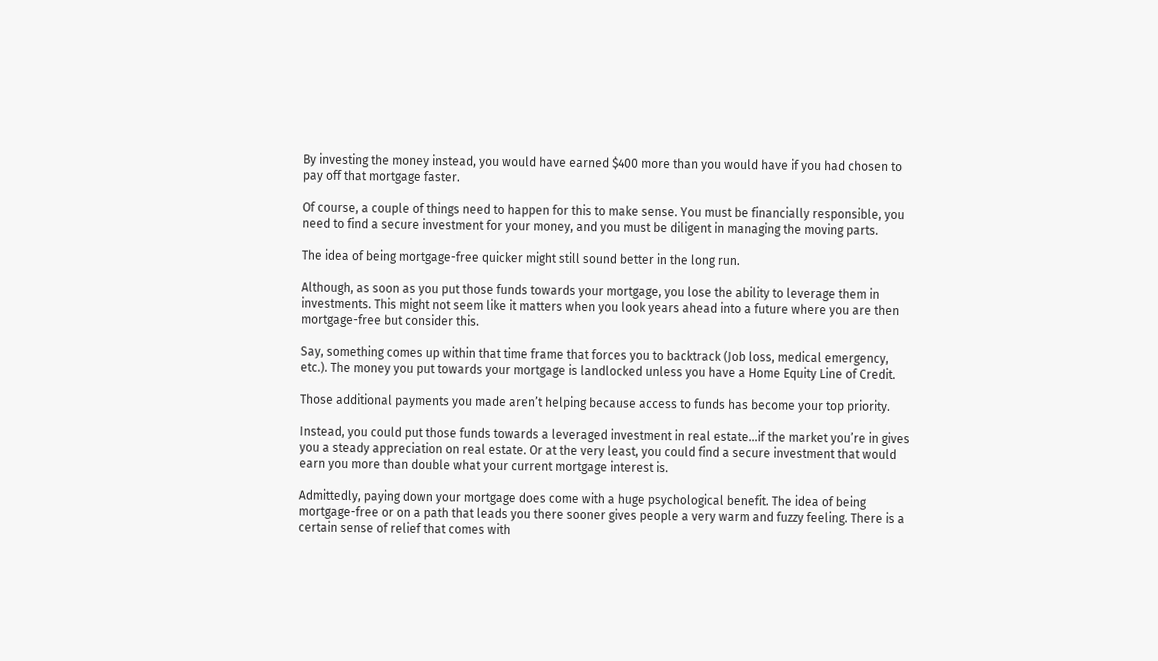By investing the money instead, you would have earned $400 more than you would have if you had chosen to pay off that mortgage faster.

Of course, a couple of things need to happen for this to make sense. You must be financially responsible, you need to find a secure investment for your money, and you must be diligent in managing the moving parts.

The idea of being mortgage-free quicker might still sound better in the long run.

Although, as soon as you put those funds towards your mortgage, you lose the ability to leverage them in investments. This might not seem like it matters when you look years ahead into a future where you are then mortgage-free but consider this.

Say, something comes up within that time frame that forces you to backtrack (Job loss, medical emergency, etc.). The money you put towards your mortgage is landlocked unless you have a Home Equity Line of Credit.

Those additional payments you made aren’t helping because access to funds has become your top priority.

Instead, you could put those funds towards a leveraged investment in real estate…if the market you’re in gives you a steady appreciation on real estate. Or at the very least, you could find a secure investment that would earn you more than double what your current mortgage interest is.

Admittedly, paying down your mortgage does come with a huge psychological benefit. The idea of being mortgage-free or on a path that leads you there sooner gives people a very warm and fuzzy feeling. There is a certain sense of relief that comes with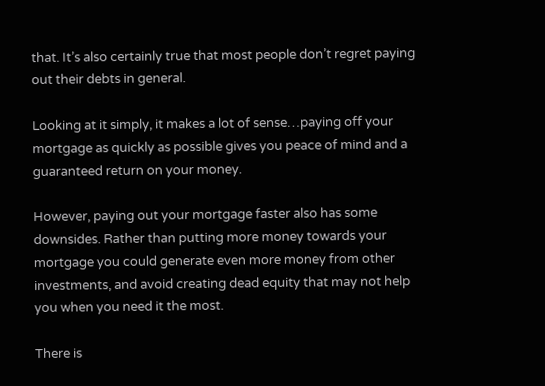that. It’s also certainly true that most people don’t regret paying out their debts in general.

Looking at it simply, it makes a lot of sense…paying off your mortgage as quickly as possible gives you peace of mind and a guaranteed return on your money.

However, paying out your mortgage faster also has some downsides. Rather than putting more money towards your mortgage you could generate even more money from other investments, and avoid creating dead equity that may not help you when you need it the most.

There is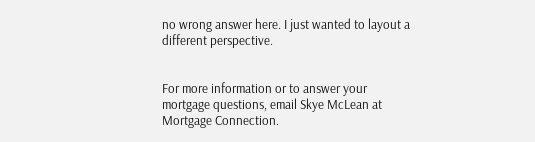no wrong answer here. I just wanted to layout a different perspective.


For more information or to answer your mortgage questions, email Skye McLean at Mortgage Connection.